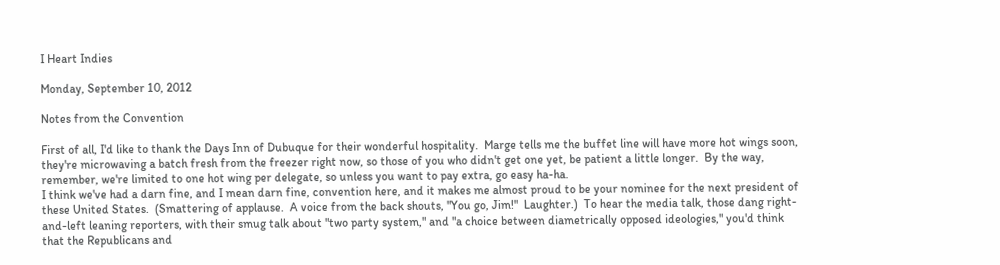I Heart Indies

Monday, September 10, 2012

Notes from the Convention

First of all, I'd like to thank the Days Inn of Dubuque for their wonderful hospitality.  Marge tells me the buffet line will have more hot wings soon, they're microwaving a batch fresh from the freezer right now, so those of you who didn't get one yet, be patient a little longer.  By the way, remember, we're limited to one hot wing per delegate, so unless you want to pay extra, go easy ha-ha.
I think we've had a darn fine, and I mean darn fine, convention here, and it makes me almost proud to be your nominee for the next president of these United States.  (Smattering of applause.  A voice from the back shouts, "You go, Jim!"  Laughter.)  To hear the media talk, those dang right-and-left leaning reporters, with their smug talk about "two party system," and "a choice between diametrically opposed ideologies," you'd think that the Republicans and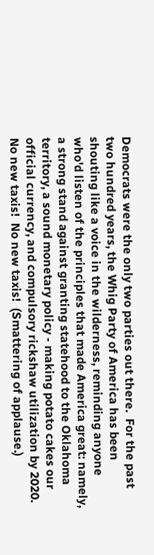Democrats were the only two parties out there.  For the past two hundred years, the Whig Party of America has been shouting like a voice in the wilderness, reminding anyone who'd listen of the principles that made America great: namely, a strong stand against granting statehood to the Oklahoma territory, a sound monetary policy - making potato cakes our official currency, and compulsory rickshaw utilization by 2020.  No new taxis!  No new taxis!  (Smattering of applause.)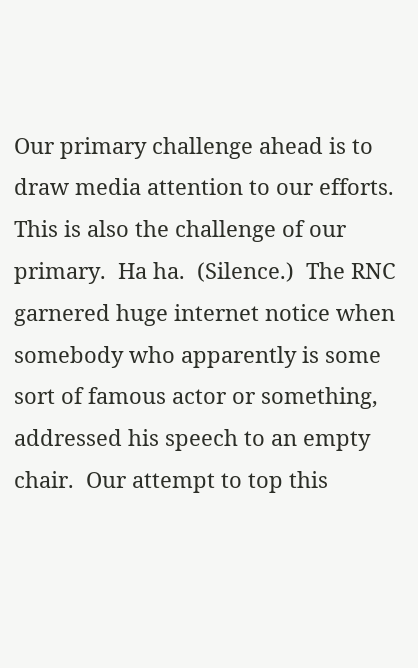Our primary challenge ahead is to draw media attention to our efforts.  This is also the challenge of our primary.  Ha ha.  (Silence.)  The RNC garnered huge internet notice when somebody who apparently is some sort of famous actor or something, addressed his speech to an empty chair.  Our attempt to top this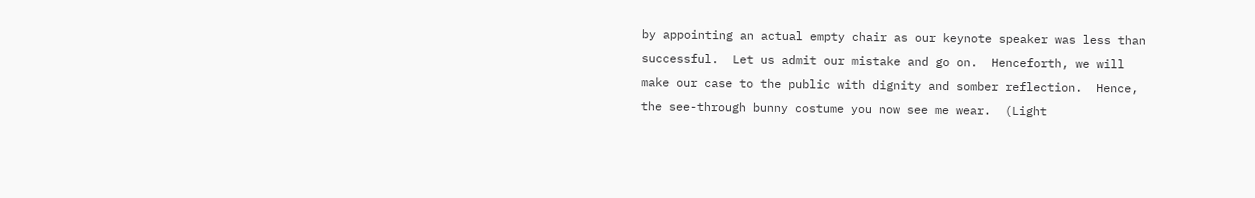by appointing an actual empty chair as our keynote speaker was less than successful.  Let us admit our mistake and go on.  Henceforth, we will make our case to the public with dignity and somber reflection.  Hence, the see-through bunny costume you now see me wear.  (Light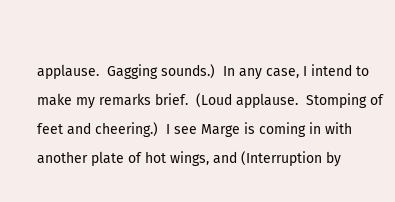applause.  Gagging sounds.)  In any case, I intend to make my remarks brief.  (Loud applause.  Stomping of feet and cheering.)  I see Marge is coming in with another plate of hot wings, and (Interruption by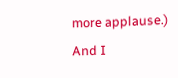more applause.)  And I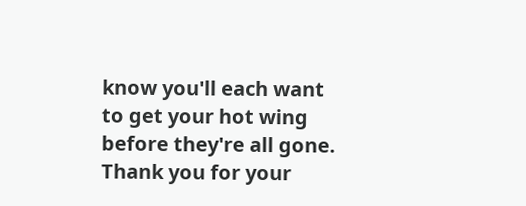know you'll each want to get your hot wing before they're all gone.  Thank you for your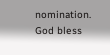nomination.  God bless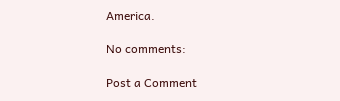America.

No comments:

Post a Comment